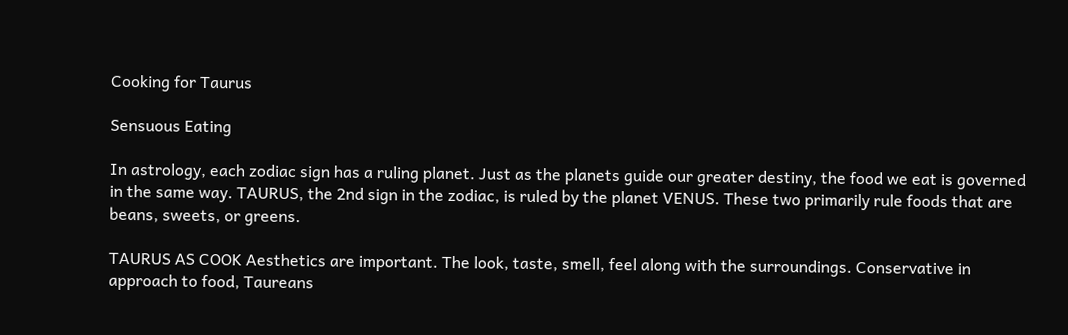Cooking for Taurus

Sensuous Eating

In astrology, each zodiac sign has a ruling planet. Just as the planets guide our greater destiny, the food we eat is governed in the same way. TAURUS, the 2nd sign in the zodiac, is ruled by the planet VENUS. These two primarily rule foods that are beans, sweets, or greens.

TAURUS AS COOK Aesthetics are important. The look, taste, smell, feel along with the surroundings. Conservative in approach to food, Taureans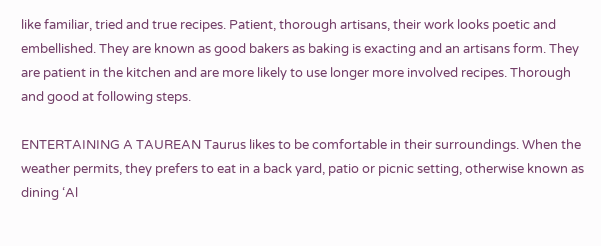like familiar, tried and true recipes. Patient, thorough artisans, their work looks poetic and embellished. They are known as good bakers as baking is exacting and an artisans form. They are patient in the kitchen and are more likely to use longer more involved recipes. Thorough and good at following steps.

ENTERTAINING A TAUREAN Taurus likes to be comfortable in their surroundings. When the weather permits, they prefers to eat in a back yard, patio or picnic setting, otherwise known as dining ‘Al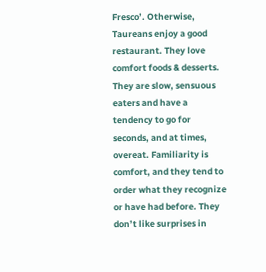Fresco’. Otherwise, Taureans enjoy a good restaurant. They love comfort foods & desserts. They are slow, sensuous eaters and have a tendency to go for seconds, and at times, overeat. Familiarity is comfort, and they tend to order what they recognize or have had before. They don’t like surprises in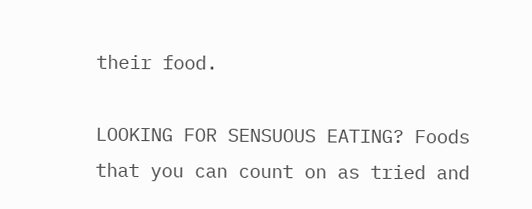their food.

LOOKING FOR SENSUOUS EATING? Foods that you can count on as tried and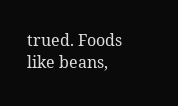trued. Foods like beans,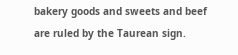bakery goods and sweets and beef are ruled by the Taurean sign.